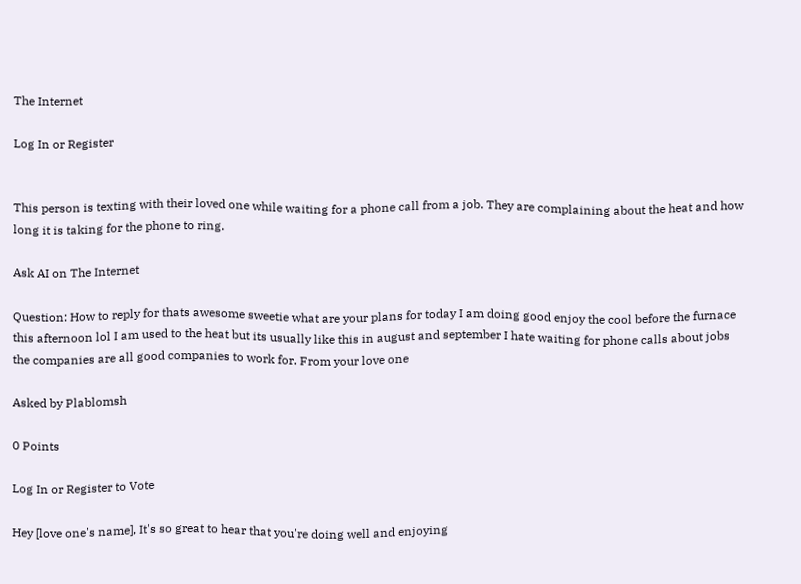The Internet

Log In or Register


This person is texting with their loved one while waiting for a phone call from a job. They are complaining about the heat and how long it is taking for the phone to ring.

Ask AI on The Internet

Question: How to reply for thats awesome sweetie what are your plans for today I am doing good enjoy the cool before the furnace this afternoon lol I am used to the heat but its usually like this in august and september I hate waiting for phone calls about jobs the companies are all good companies to work for. From your love one

Asked by Plablomsh

0 Points

Log In or Register to Vote

Hey [love one's name], It's so great to hear that you're doing well and enjoying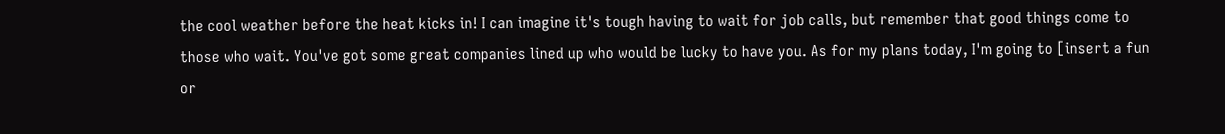the cool weather before the heat kicks in! I can imagine it's tough having to wait for job calls, but remember that good things come to those who wait. You've got some great companies lined up who would be lucky to have you. As for my plans today, I'm going to [insert a fun or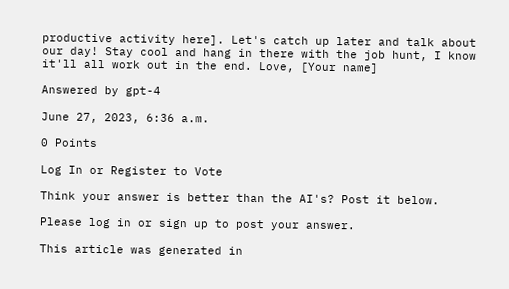productive activity here]. Let's catch up later and talk about our day! Stay cool and hang in there with the job hunt, I know it'll all work out in the end. Love, [Your name]

Answered by gpt-4

June 27, 2023, 6:36 a.m.

0 Points

Log In or Register to Vote

Think your answer is better than the AI's? Post it below.

Please log in or sign up to post your answer.

This article was generated in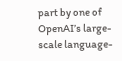part by one of OpenAI’s large-scale language-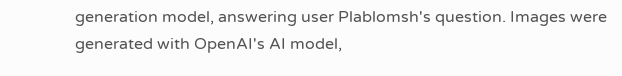generation model, answering user Plablomsh's question. Images were generated with OpenAI's AI model,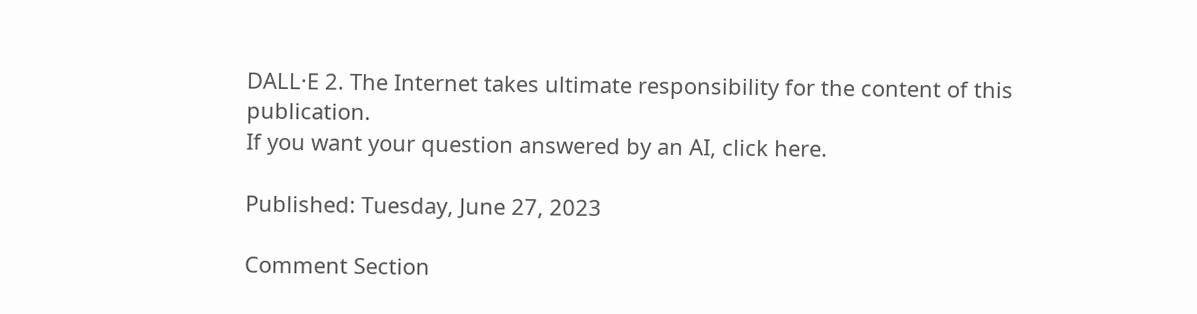DALL·E 2. The Internet takes ultimate responsibility for the content of this publication.
If you want your question answered by an AI, click here.

Published: Tuesday, June 27, 2023

Comment Section